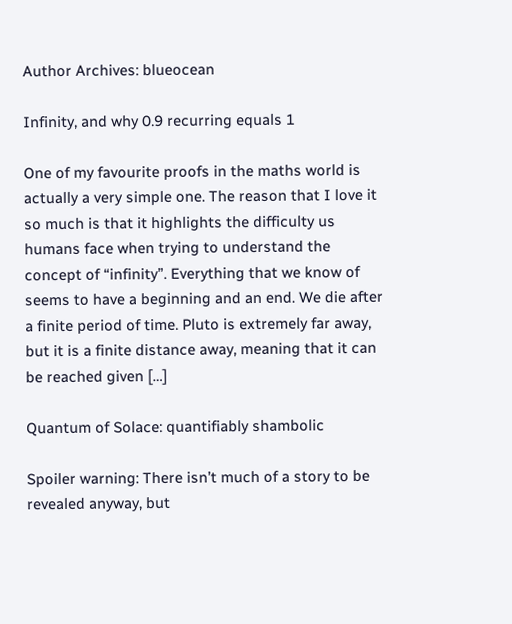Author Archives: blueocean

Infinity, and why 0.9 recurring equals 1

One of my favourite proofs in the maths world is actually a very simple one. The reason that I love it so much is that it highlights the difficulty us humans face when trying to understand the concept of “infinity”. Everything that we know of seems to have a beginning and an end. We die after a finite period of time. Pluto is extremely far away, but it is a finite distance away, meaning that it can be reached given […]

Quantum of Solace: quantifiably shambolic

Spoiler warning: There isn’t much of a story to be revealed anyway, but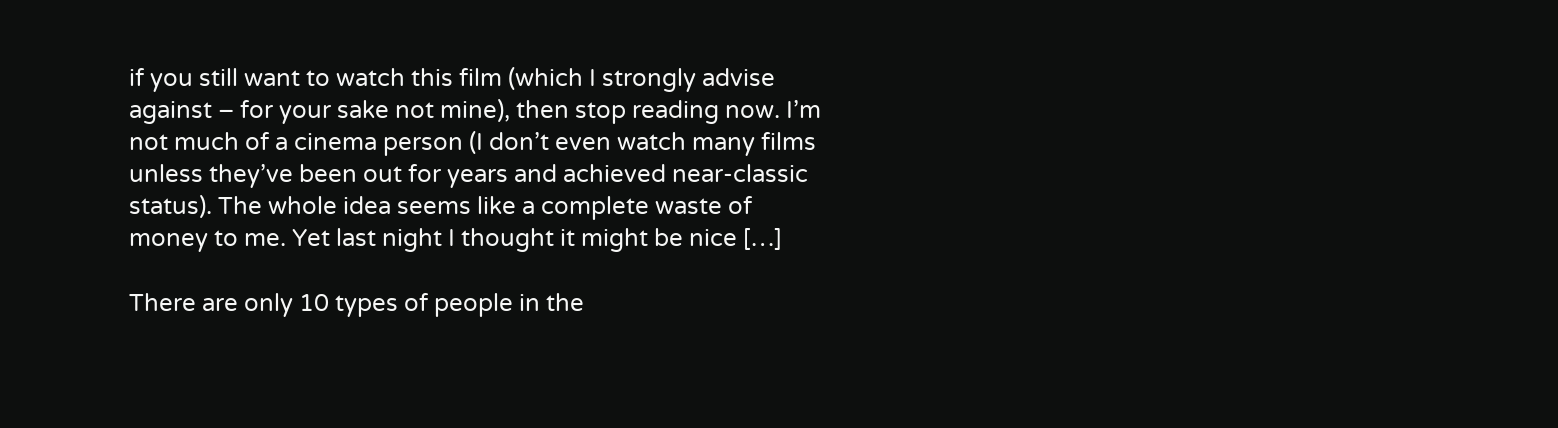if you still want to watch this film (which I strongly advise against – for your sake not mine), then stop reading now. I’m not much of a cinema person (I don’t even watch many films unless they’ve been out for years and achieved near-classic status). The whole idea seems like a complete waste of money to me. Yet last night I thought it might be nice […]

There are only 10 types of people in the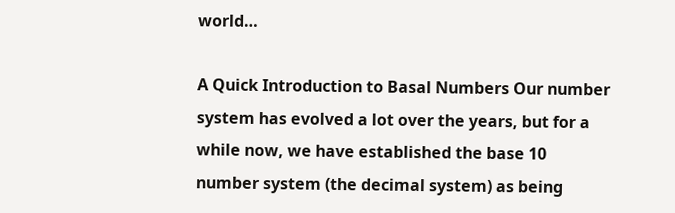world…

A Quick Introduction to Basal Numbers Our number system has evolved a lot over the years, but for a while now, we have established the base 10 number system (the decimal system) as being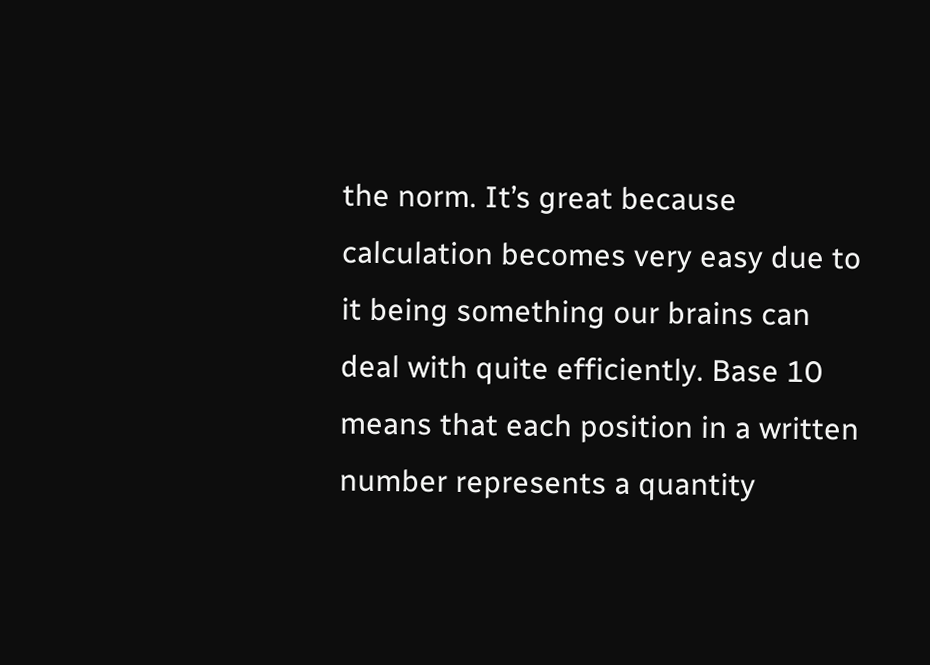the norm. It’s great because calculation becomes very easy due to it being something our brains can deal with quite efficiently. Base 10 means that each position in a written number represents a quantity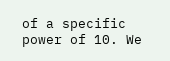of a specific power of 10. We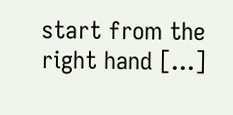start from the right hand […]